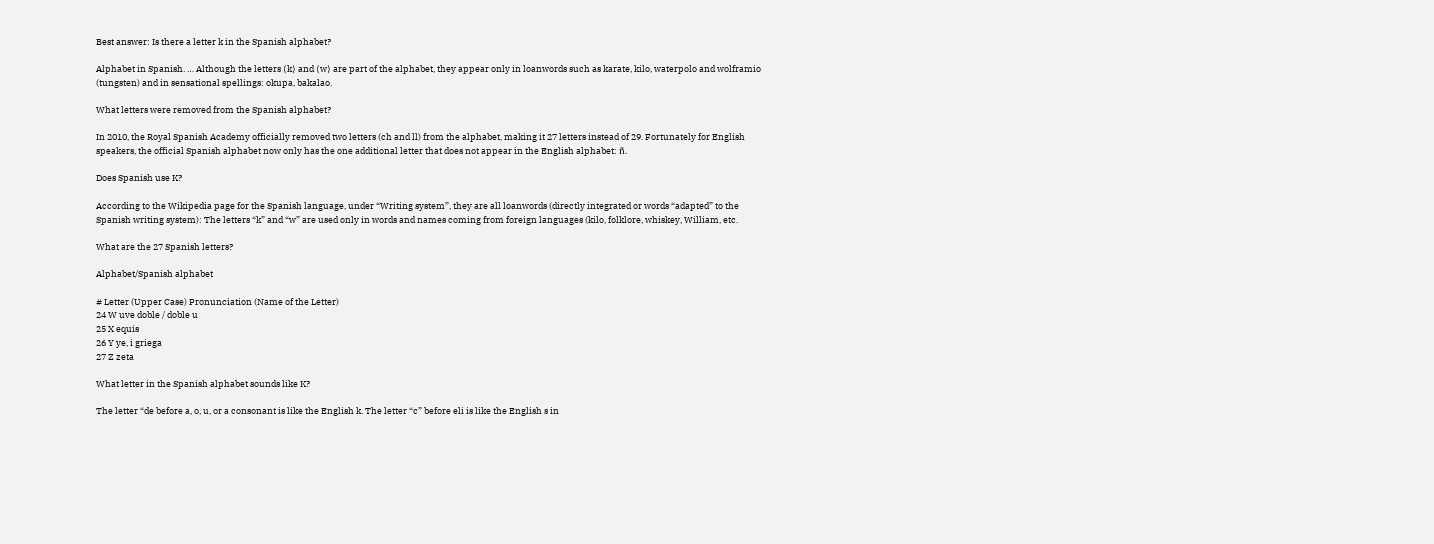Best answer: Is there a letter k in the Spanish alphabet?

Alphabet in Spanish. … Although the letters ⟨k⟩ and ⟨w⟩ are part of the alphabet, they appear only in loanwords such as karate, kilo, waterpolo and wolframio (tungsten) and in sensational spellings: okupa, bakalao.

What letters were removed from the Spanish alphabet?

In 2010, the Royal Spanish Academy officially removed two letters (ch and ll) from the alphabet, making it 27 letters instead of 29. Fortunately for English speakers, the official Spanish alphabet now only has the one additional letter that does not appear in the English alphabet: ñ.

Does Spanish use K?

According to the Wikipedia page for the Spanish language, under “Writing system”, they are all loanwords (directly integrated or words “adapted” to the Spanish writing system): The letters “k” and “w” are used only in words and names coming from foreign languages (kilo, folklore, whiskey, William, etc.

What are the 27 Spanish letters?

Alphabet/Spanish alphabet

# Letter (Upper Case) Pronunciation (Name of the Letter)
24 W uve doble / doble u
25 X equis
26 Y ye, i griega
27 Z zeta

What letter in the Spanish alphabet sounds like K?

The letter “de before a, o, u, or a consonant is like the English k. The letter “c” before eli is like the English s in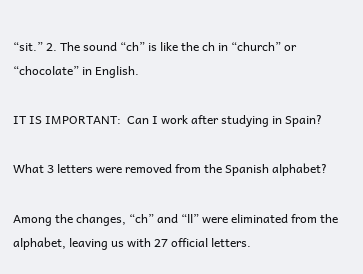“sit.” 2. The sound “ch” is like the ch in “church” or “chocolate” in English.

IT IS IMPORTANT:  Can I work after studying in Spain?

What 3 letters were removed from the Spanish alphabet?

Among the changes, “ch” and “ll” were eliminated from the alphabet, leaving us with 27 official letters.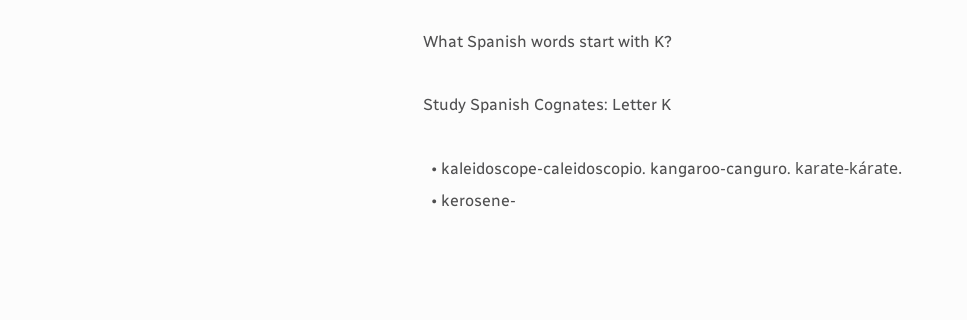What Spanish words start with K?

Study Spanish Cognates: Letter K

  • kaleidoscope-caleidoscopio. kangaroo-canguro. karate-kárate.
  • kerosene-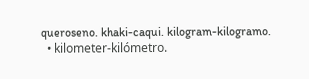queroseno. khaki-caqui. kilogram-kilogramo.
  • kilometer-kilómetro.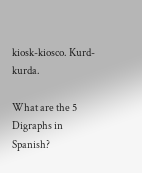kiosk-kiosco. Kurd-kurda.

What are the 5 Digraphs in Spanish?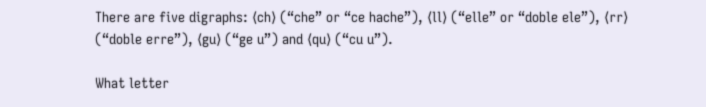There are five digraphs: ⟨ch⟩ (“che” or “ce hache”), ⟨ll⟩ (“elle” or “doble ele”), ⟨rr⟩ (“doble erre”), ⟨gu⟩ (“ge u”) and ⟨qu⟩ (“cu u”).

What letter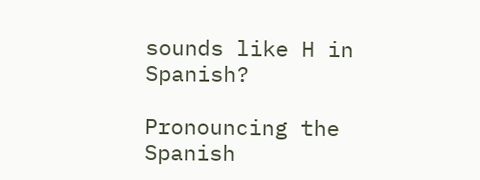sounds like H in Spanish?

Pronouncing the Spanish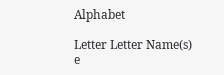Alphabet

Letter Letter Name(s)
e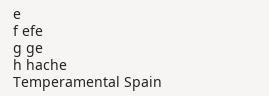e
f efe
g ge
h hache
Temperamental Spain